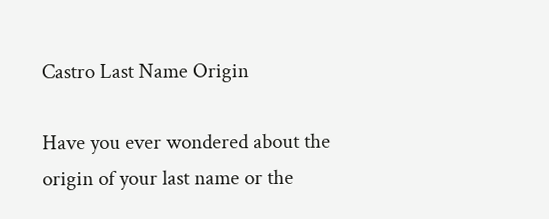Castro Last Name Origin

Have you ever wondered about the origin of your last name or the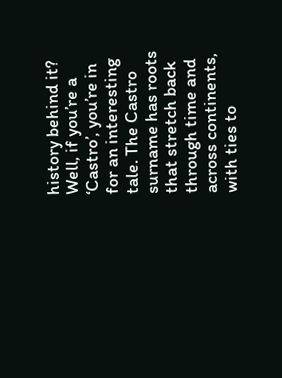history behind it? Well, if you’re a ‘Castro’, you’re in for an interesting tale. The Castro surname has roots that stretch back through time and across continents, with ties to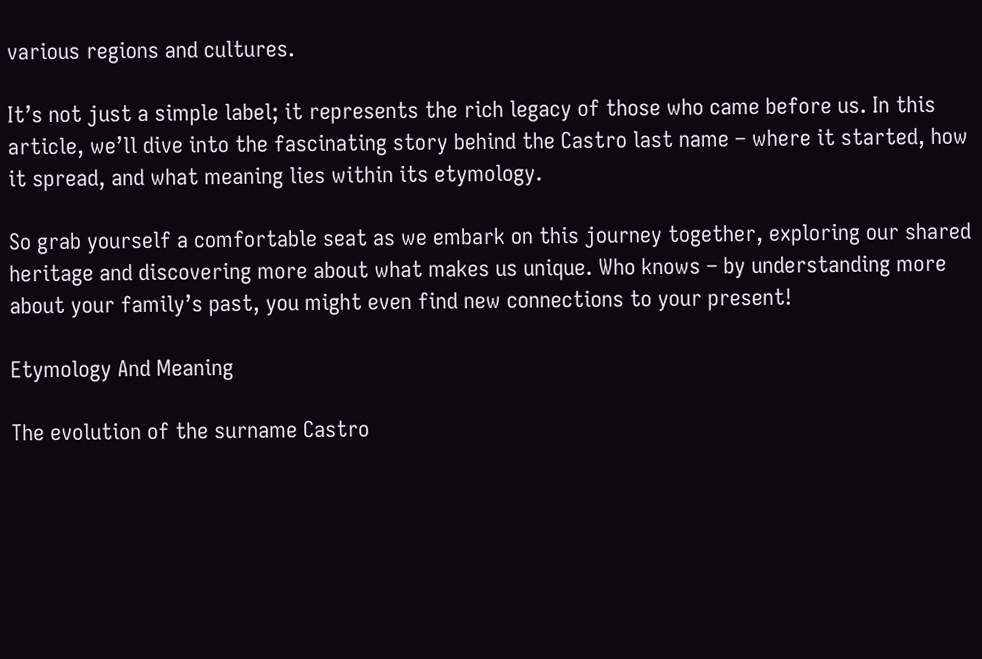various regions and cultures.

It’s not just a simple label; it represents the rich legacy of those who came before us. In this article, we’ll dive into the fascinating story behind the Castro last name – where it started, how it spread, and what meaning lies within its etymology.

So grab yourself a comfortable seat as we embark on this journey together, exploring our shared heritage and discovering more about what makes us unique. Who knows – by understanding more about your family’s past, you might even find new connections to your present!

Etymology And Meaning

The evolution of the surname Castro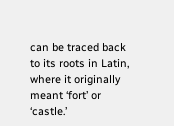can be traced back to its roots in Latin, where it originally meant ‘fort’ or ‘castle.’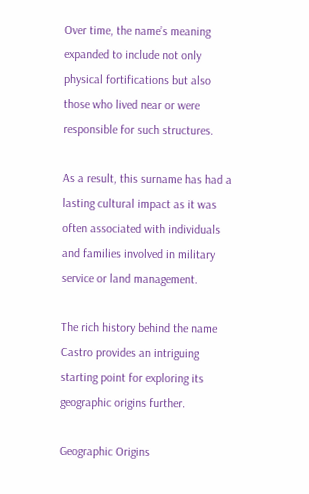Over time, the name’s meaning expanded to include not only physical fortifications but also those who lived near or were responsible for such structures.

As a result, this surname has had a lasting cultural impact as it was often associated with individuals and families involved in military service or land management.

The rich history behind the name Castro provides an intriguing starting point for exploring its geographic origins further.

Geographic Origins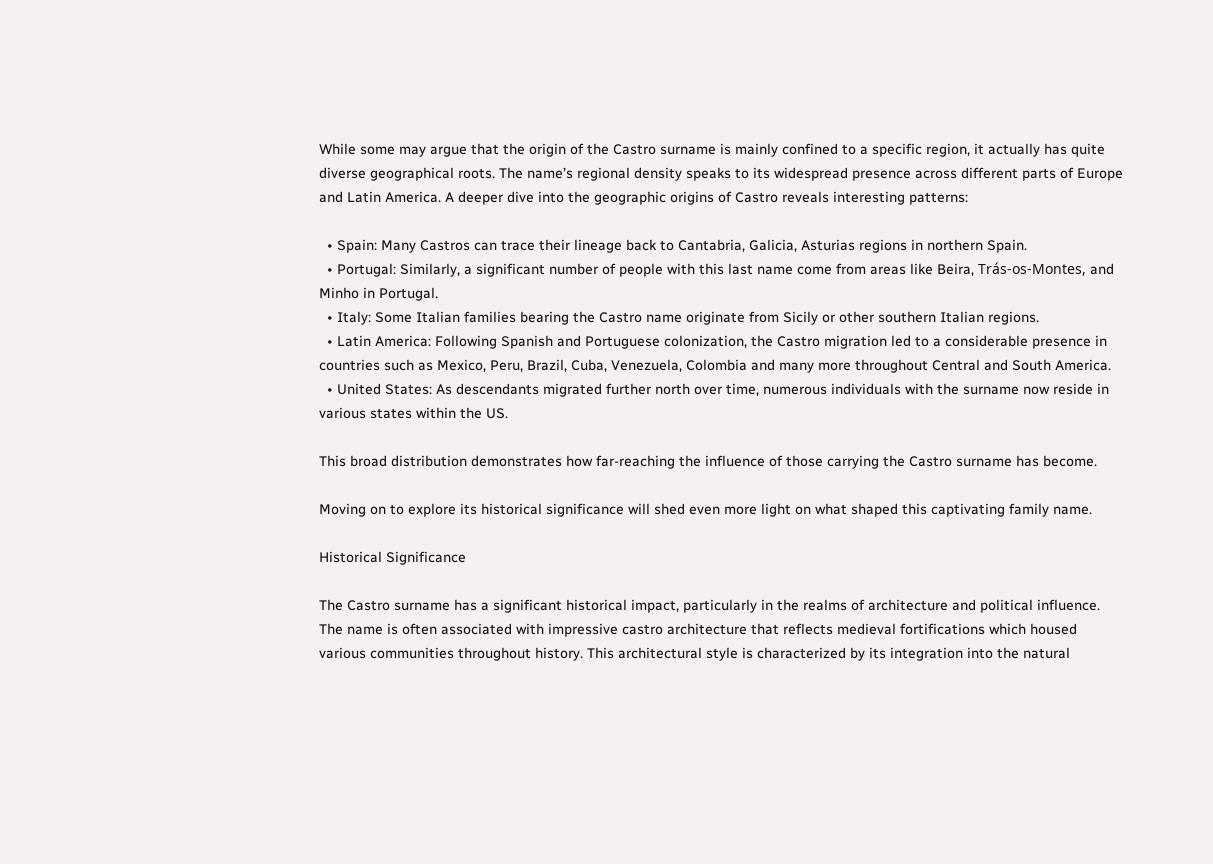While some may argue that the origin of the Castro surname is mainly confined to a specific region, it actually has quite diverse geographical roots. The name’s regional density speaks to its widespread presence across different parts of Europe and Latin America. A deeper dive into the geographic origins of Castro reveals interesting patterns:

  • Spain: Many Castros can trace their lineage back to Cantabria, Galicia, Asturias regions in northern Spain.
  • Portugal: Similarly, a significant number of people with this last name come from areas like Beira, Trás-os-Montes, and Minho in Portugal.
  • Italy: Some Italian families bearing the Castro name originate from Sicily or other southern Italian regions.
  • Latin America: Following Spanish and Portuguese colonization, the Castro migration led to a considerable presence in countries such as Mexico, Peru, Brazil, Cuba, Venezuela, Colombia and many more throughout Central and South America.
  • United States: As descendants migrated further north over time, numerous individuals with the surname now reside in various states within the US.

This broad distribution demonstrates how far-reaching the influence of those carrying the Castro surname has become.

Moving on to explore its historical significance will shed even more light on what shaped this captivating family name.

Historical Significance

The Castro surname has a significant historical impact, particularly in the realms of architecture and political influence. The name is often associated with impressive castro architecture that reflects medieval fortifications which housed various communities throughout history. This architectural style is characterized by its integration into the natural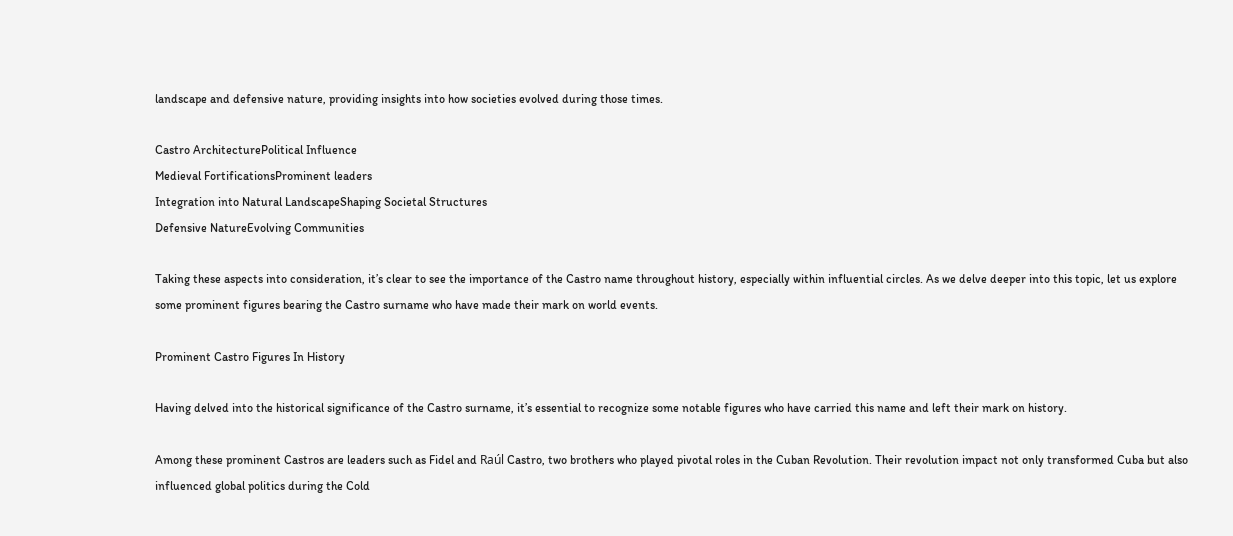landscape and defensive nature, providing insights into how societies evolved during those times.

Castro ArchitecturePolitical Influence
Medieval FortificationsProminent leaders
Integration into Natural LandscapeShaping Societal Structures
Defensive NatureEvolving Communities

Taking these aspects into consideration, it’s clear to see the importance of the Castro name throughout history, especially within influential circles. As we delve deeper into this topic, let us explore some prominent figures bearing the Castro surname who have made their mark on world events.

Prominent Castro Figures In History

Having delved into the historical significance of the Castro surname, it’s essential to recognize some notable figures who have carried this name and left their mark on history.

Among these prominent Castros are leaders such as Fidel and Raúl Castro, two brothers who played pivotal roles in the Cuban Revolution. Their revolution impact not only transformed Cuba but also influenced global politics during the Cold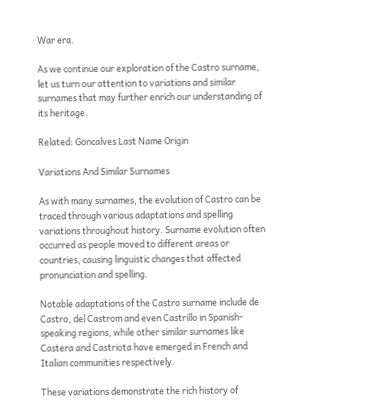War era.

As we continue our exploration of the Castro surname, let us turn our attention to variations and similar surnames that may further enrich our understanding of its heritage.

Related: Goncalves Last Name Origin

Variations And Similar Surnames

As with many surnames, the evolution of Castro can be traced through various adaptations and spelling variations throughout history. Surname evolution often occurred as people moved to different areas or countries, causing linguistic changes that affected pronunciation and spelling.

Notable adaptations of the Castro surname include de Castro, del Castrom and even Castrillo in Spanish-speaking regions, while other similar surnames like Castera and Castriota have emerged in French and Italian communities respectively.

These variations demonstrate the rich history of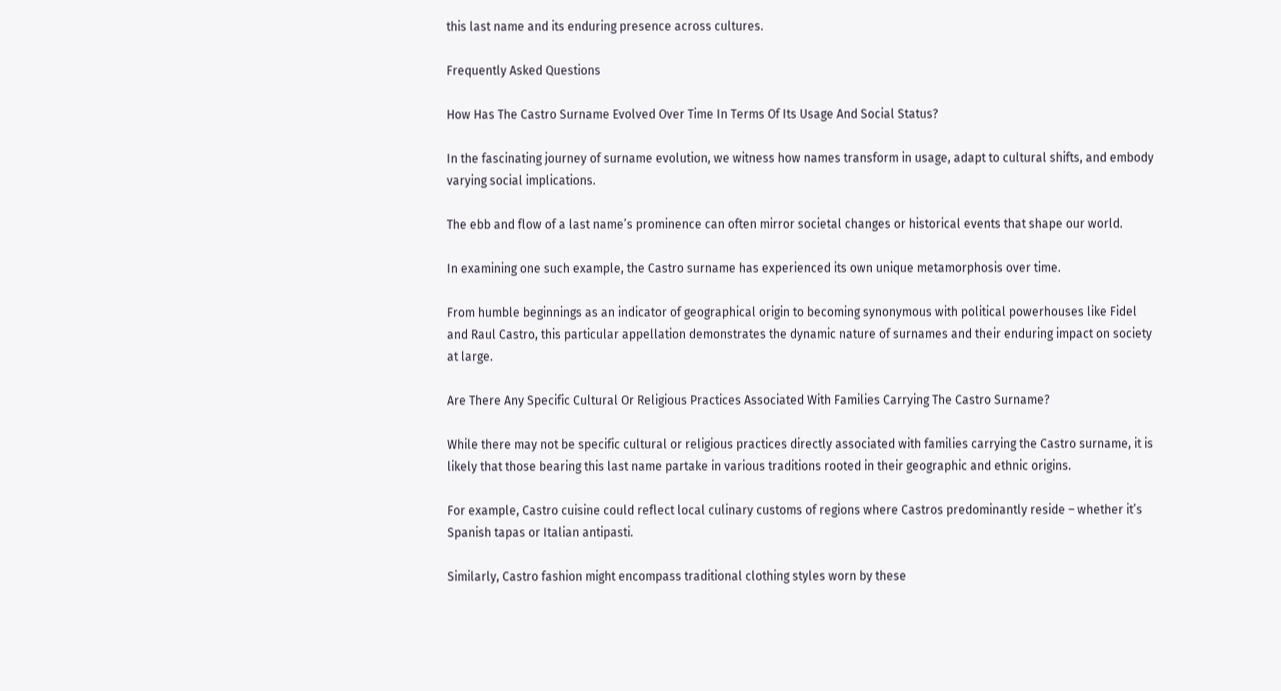this last name and its enduring presence across cultures.

Frequently Asked Questions

How Has The Castro Surname Evolved Over Time In Terms Of Its Usage And Social Status?

In the fascinating journey of surname evolution, we witness how names transform in usage, adapt to cultural shifts, and embody varying social implications.

The ebb and flow of a last name’s prominence can often mirror societal changes or historical events that shape our world.

In examining one such example, the Castro surname has experienced its own unique metamorphosis over time.

From humble beginnings as an indicator of geographical origin to becoming synonymous with political powerhouses like Fidel and Raul Castro, this particular appellation demonstrates the dynamic nature of surnames and their enduring impact on society at large.

Are There Any Specific Cultural Or Religious Practices Associated With Families Carrying The Castro Surname?

While there may not be specific cultural or religious practices directly associated with families carrying the Castro surname, it is likely that those bearing this last name partake in various traditions rooted in their geographic and ethnic origins.

For example, Castro cuisine could reflect local culinary customs of regions where Castros predominantly reside – whether it’s Spanish tapas or Italian antipasti.

Similarly, Castro fashion might encompass traditional clothing styles worn by these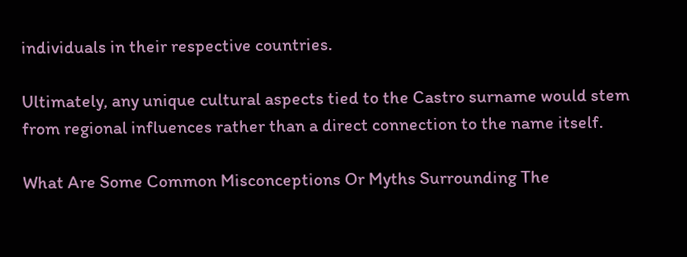individuals in their respective countries.

Ultimately, any unique cultural aspects tied to the Castro surname would stem from regional influences rather than a direct connection to the name itself.

What Are Some Common Misconceptions Or Myths Surrounding The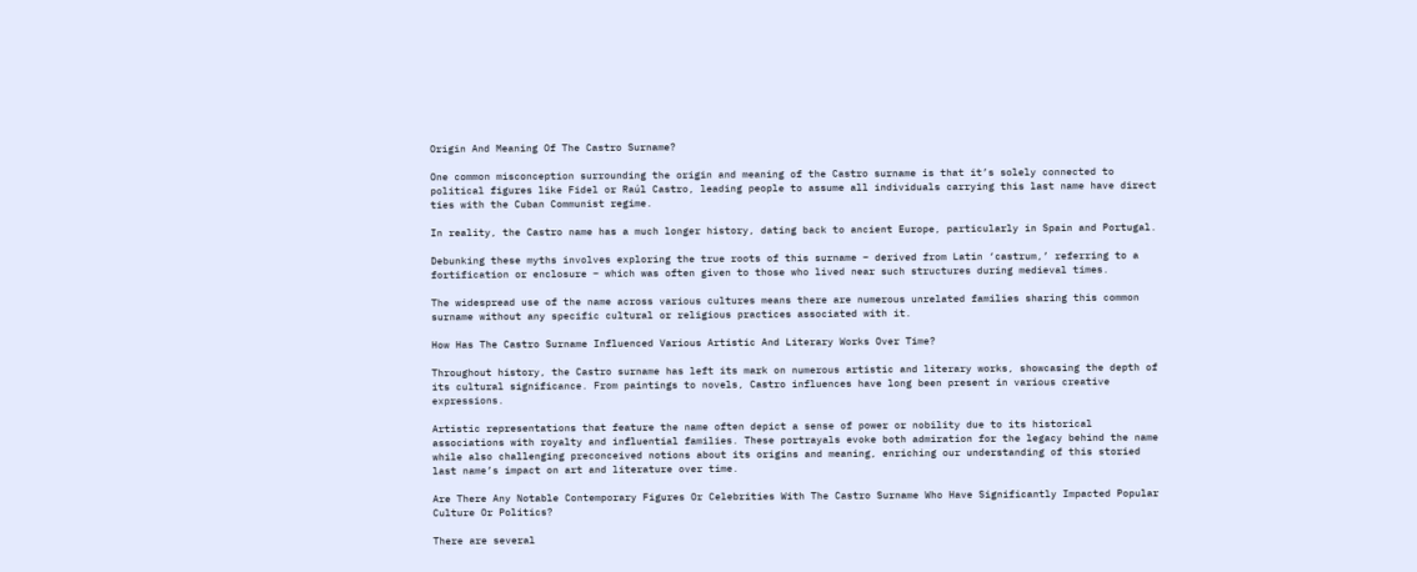Origin And Meaning Of The Castro Surname?

One common misconception surrounding the origin and meaning of the Castro surname is that it’s solely connected to political figures like Fidel or Raúl Castro, leading people to assume all individuals carrying this last name have direct ties with the Cuban Communist regime.

In reality, the Castro name has a much longer history, dating back to ancient Europe, particularly in Spain and Portugal.

Debunking these myths involves exploring the true roots of this surname – derived from Latin ‘castrum,’ referring to a fortification or enclosure – which was often given to those who lived near such structures during medieval times.

The widespread use of the name across various cultures means there are numerous unrelated families sharing this common surname without any specific cultural or religious practices associated with it.

How Has The Castro Surname Influenced Various Artistic And Literary Works Over Time?

Throughout history, the Castro surname has left its mark on numerous artistic and literary works, showcasing the depth of its cultural significance. From paintings to novels, Castro influences have long been present in various creative expressions.

Artistic representations that feature the name often depict a sense of power or nobility due to its historical associations with royalty and influential families. These portrayals evoke both admiration for the legacy behind the name while also challenging preconceived notions about its origins and meaning, enriching our understanding of this storied last name’s impact on art and literature over time.

Are There Any Notable Contemporary Figures Or Celebrities With The Castro Surname Who Have Significantly Impacted Popular Culture Or Politics?

There are several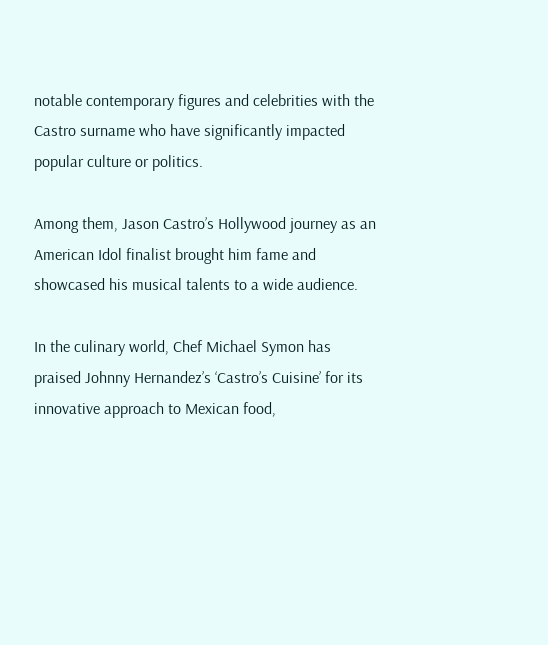notable contemporary figures and celebrities with the Castro surname who have significantly impacted popular culture or politics.

Among them, Jason Castro’s Hollywood journey as an American Idol finalist brought him fame and showcased his musical talents to a wide audience.

In the culinary world, Chef Michael Symon has praised Johnny Hernandez’s ‘Castro’s Cuisine’ for its innovative approach to Mexican food,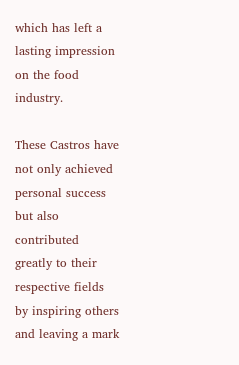which has left a lasting impression on the food industry.

These Castros have not only achieved personal success but also contributed greatly to their respective fields by inspiring others and leaving a mark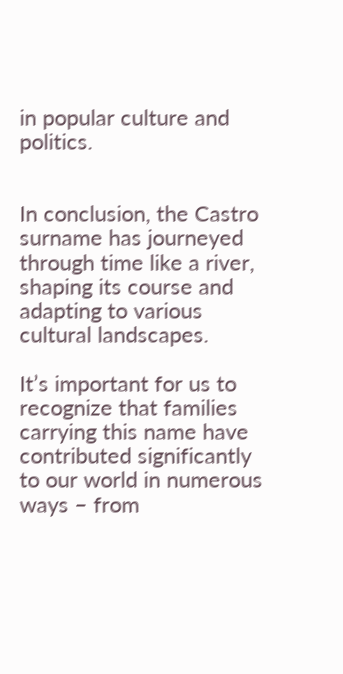in popular culture and politics.


In conclusion, the Castro surname has journeyed through time like a river, shaping its course and adapting to various cultural landscapes.

It’s important for us to recognize that families carrying this name have contributed significantly to our world in numerous ways – from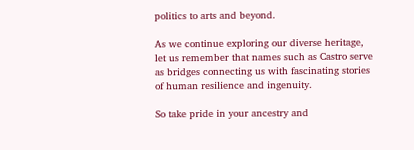politics to arts and beyond.

As we continue exploring our diverse heritage, let us remember that names such as Castro serve as bridges connecting us with fascinating stories of human resilience and ingenuity.

So take pride in your ancestry and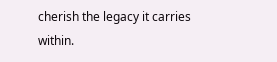cherish the legacy it carries within.